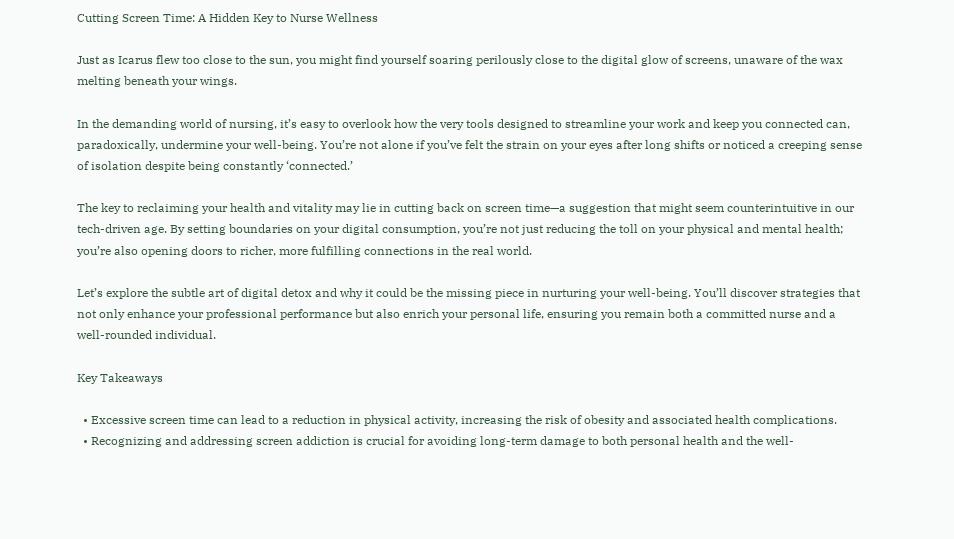Cutting Screen Time: A Hidden Key to Nurse Wellness

Just as Icarus flew too close to the sun, you might find yourself soaring perilously close to the digital glow of screens, unaware of the wax melting beneath your wings.

In the demanding world of nursing, it’s easy to overlook how the very tools designed to streamline your work and keep you connected can, paradoxically, undermine your well-being. You’re not alone if you’ve felt the strain on your eyes after long shifts or noticed a creeping sense of isolation despite being constantly ‘connected.’

The key to reclaiming your health and vitality may lie in cutting back on screen time—a suggestion that might seem counterintuitive in our tech-driven age. By setting boundaries on your digital consumption, you’re not just reducing the toll on your physical and mental health; you’re also opening doors to richer, more fulfilling connections in the real world.

Let’s explore the subtle art of digital detox and why it could be the missing piece in nurturing your well-being. You’ll discover strategies that not only enhance your professional performance but also enrich your personal life, ensuring you remain both a committed nurse and a well-rounded individual.

Key Takeaways

  • Excessive screen time can lead to a reduction in physical activity, increasing the risk of obesity and associated health complications.
  • Recognizing and addressing screen addiction is crucial for avoiding long-term damage to both personal health and the well-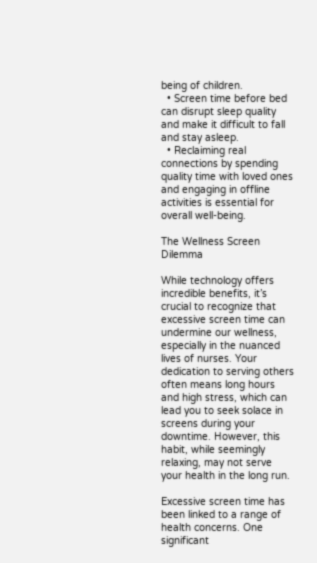being of children.
  • Screen time before bed can disrupt sleep quality and make it difficult to fall and stay asleep.
  • Reclaiming real connections by spending quality time with loved ones and engaging in offline activities is essential for overall well-being.

The Wellness Screen Dilemma

While technology offers incredible benefits, it’s crucial to recognize that excessive screen time can undermine our wellness, especially in the nuanced lives of nurses. Your dedication to serving others often means long hours and high stress, which can lead you to seek solace in screens during your downtime. However, this habit, while seemingly relaxing, may not serve your health in the long run.

Excessive screen time has been linked to a range of health concerns. One significant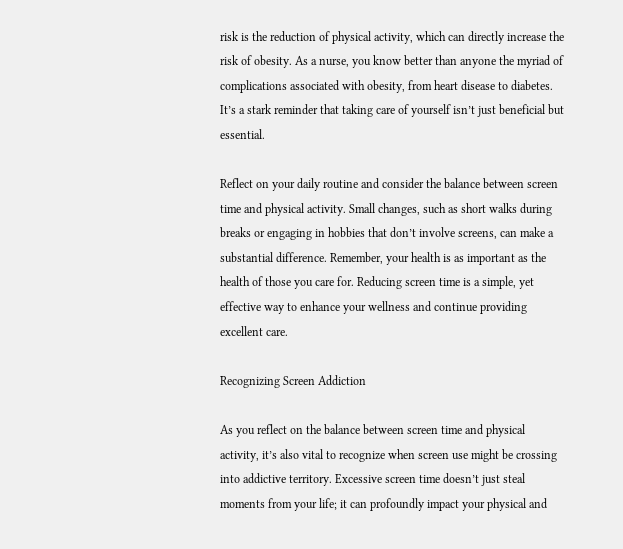risk is the reduction of physical activity, which can directly increase the risk of obesity. As a nurse, you know better than anyone the myriad of complications associated with obesity, from heart disease to diabetes. It’s a stark reminder that taking care of yourself isn’t just beneficial but essential.

Reflect on your daily routine and consider the balance between screen time and physical activity. Small changes, such as short walks during breaks or engaging in hobbies that don’t involve screens, can make a substantial difference. Remember, your health is as important as the health of those you care for. Reducing screen time is a simple, yet effective way to enhance your wellness and continue providing excellent care.

Recognizing Screen Addiction

As you reflect on the balance between screen time and physical activity, it’s also vital to recognize when screen use might be crossing into addictive territory. Excessive screen time doesn’t just steal moments from your life; it can profoundly impact your physical and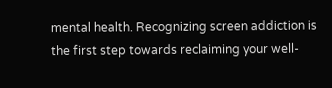mental health. Recognizing screen addiction is the first step towards reclaiming your well-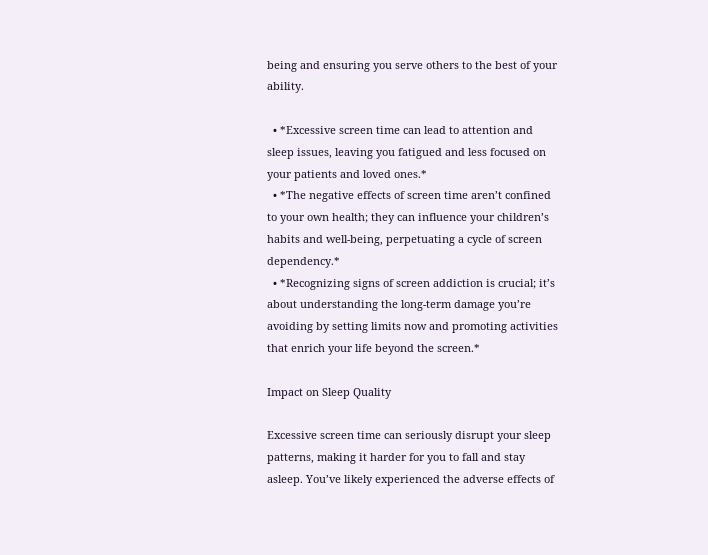being and ensuring you serve others to the best of your ability.

  • *Excessive screen time can lead to attention and sleep issues, leaving you fatigued and less focused on your patients and loved ones.*
  • *The negative effects of screen time aren’t confined to your own health; they can influence your children’s habits and well-being, perpetuating a cycle of screen dependency.*
  • *Recognizing signs of screen addiction is crucial; it’s about understanding the long-term damage you’re avoiding by setting limits now and promoting activities that enrich your life beyond the screen.*

Impact on Sleep Quality

Excessive screen time can seriously disrupt your sleep patterns, making it harder for you to fall and stay asleep. You’ve likely experienced the adverse effects of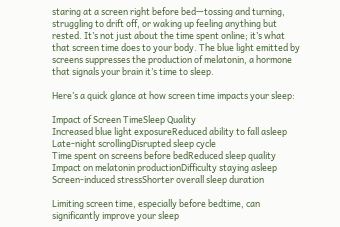staring at a screen right before bed—tossing and turning, struggling to drift off, or waking up feeling anything but rested. It’s not just about the time spent online; it’s what that screen time does to your body. The blue light emitted by screens suppresses the production of melatonin, a hormone that signals your brain it’s time to sleep.

Here’s a quick glance at how screen time impacts your sleep:

Impact of Screen TimeSleep Quality
Increased blue light exposureReduced ability to fall asleep
Late-night scrollingDisrupted sleep cycle
Time spent on screens before bedReduced sleep quality
Impact on melatonin productionDifficulty staying asleep
Screen-induced stressShorter overall sleep duration

Limiting screen time, especially before bedtime, can significantly improve your sleep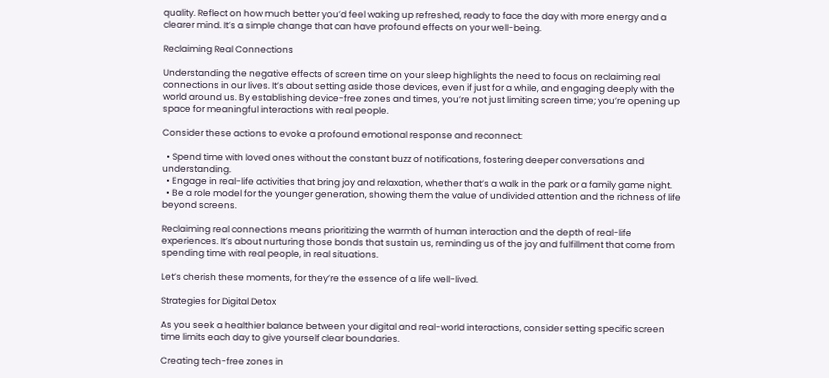quality. Reflect on how much better you’d feel waking up refreshed, ready to face the day with more energy and a clearer mind. It’s a simple change that can have profound effects on your well-being.

Reclaiming Real Connections

Understanding the negative effects of screen time on your sleep highlights the need to focus on reclaiming real connections in our lives. It’s about setting aside those devices, even if just for a while, and engaging deeply with the world around us. By establishing device-free zones and times, you’re not just limiting screen time; you’re opening up space for meaningful interactions with real people.

Consider these actions to evoke a profound emotional response and reconnect:

  • Spend time with loved ones without the constant buzz of notifications, fostering deeper conversations and understanding.
  • Engage in real-life activities that bring joy and relaxation, whether that’s a walk in the park or a family game night.
  • Be a role model for the younger generation, showing them the value of undivided attention and the richness of life beyond screens.

Reclaiming real connections means prioritizing the warmth of human interaction and the depth of real-life experiences. It’s about nurturing those bonds that sustain us, reminding us of the joy and fulfillment that come from spending time with real people, in real situations.

Let’s cherish these moments, for they’re the essence of a life well-lived.

Strategies for Digital Detox

As you seek a healthier balance between your digital and real-world interactions, consider setting specific screen time limits each day to give yourself clear boundaries.

Creating tech-free zones in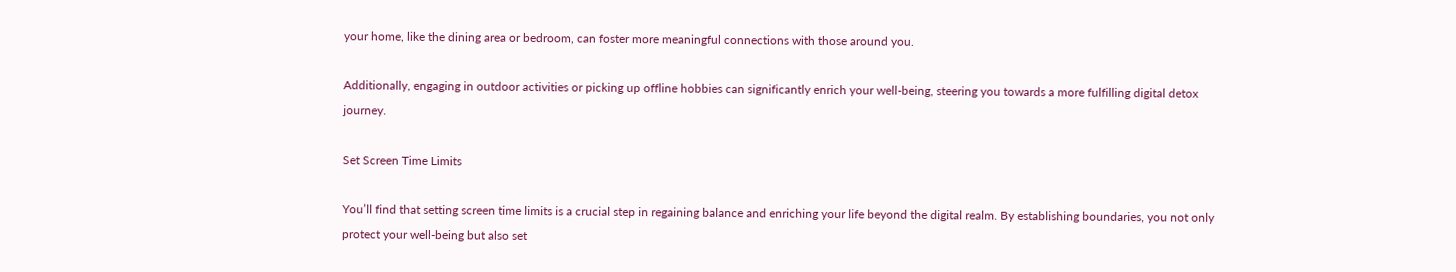your home, like the dining area or bedroom, can foster more meaningful connections with those around you.

Additionally, engaging in outdoor activities or picking up offline hobbies can significantly enrich your well-being, steering you towards a more fulfilling digital detox journey.

Set Screen Time Limits

You’ll find that setting screen time limits is a crucial step in regaining balance and enriching your life beyond the digital realm. By establishing boundaries, you not only protect your well-being but also set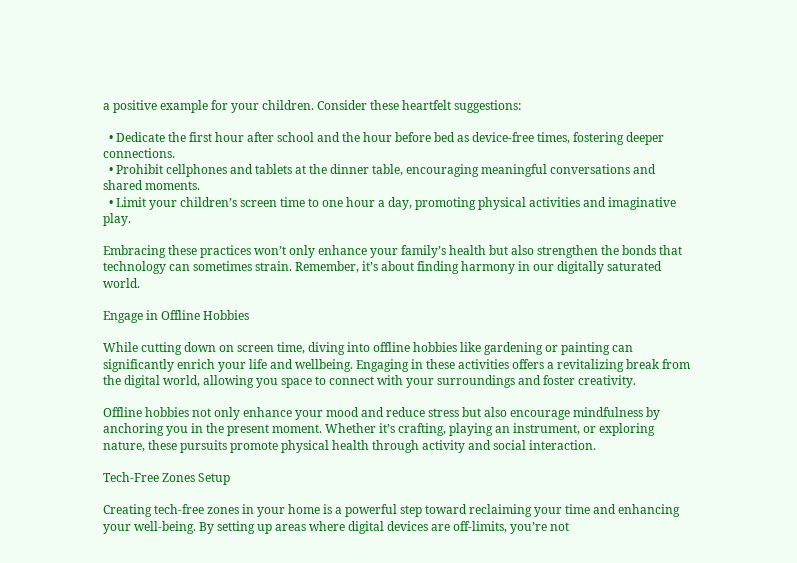a positive example for your children. Consider these heartfelt suggestions:

  • Dedicate the first hour after school and the hour before bed as device-free times, fostering deeper connections.
  • Prohibit cellphones and tablets at the dinner table, encouraging meaningful conversations and shared moments.
  • Limit your children’s screen time to one hour a day, promoting physical activities and imaginative play.

Embracing these practices won’t only enhance your family’s health but also strengthen the bonds that technology can sometimes strain. Remember, it’s about finding harmony in our digitally saturated world.

Engage in Offline Hobbies

While cutting down on screen time, diving into offline hobbies like gardening or painting can significantly enrich your life and wellbeing. Engaging in these activities offers a revitalizing break from the digital world, allowing you space to connect with your surroundings and foster creativity.

Offline hobbies not only enhance your mood and reduce stress but also encourage mindfulness by anchoring you in the present moment. Whether it’s crafting, playing an instrument, or exploring nature, these pursuits promote physical health through activity and social interaction.

Tech-Free Zones Setup

Creating tech-free zones in your home is a powerful step toward reclaiming your time and enhancing your well-being. By setting up areas where digital devices are off-limits, you’re not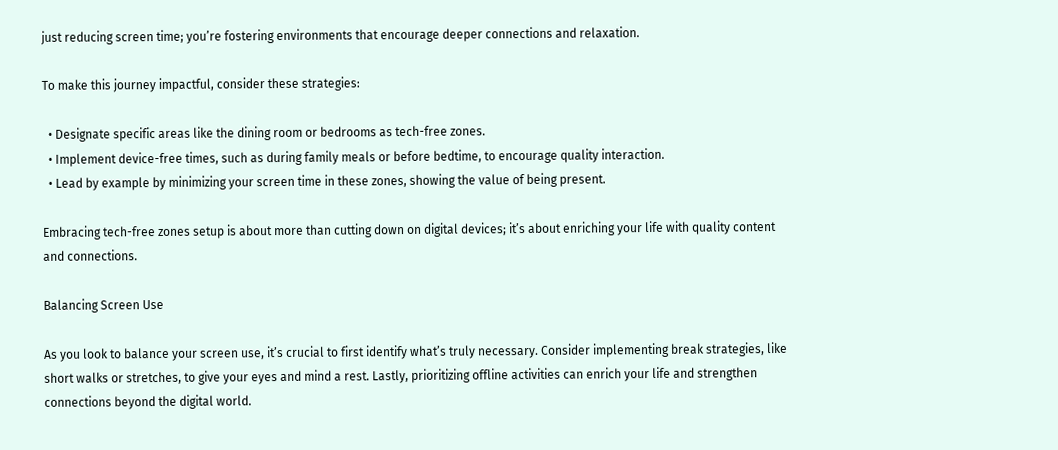just reducing screen time; you’re fostering environments that encourage deeper connections and relaxation.

To make this journey impactful, consider these strategies:

  • Designate specific areas like the dining room or bedrooms as tech-free zones.
  • Implement device-free times, such as during family meals or before bedtime, to encourage quality interaction.
  • Lead by example by minimizing your screen time in these zones, showing the value of being present.

Embracing tech-free zones setup is about more than cutting down on digital devices; it’s about enriching your life with quality content and connections.

Balancing Screen Use

As you look to balance your screen use, it’s crucial to first identify what’s truly necessary. Consider implementing break strategies, like short walks or stretches, to give your eyes and mind a rest. Lastly, prioritizing offline activities can enrich your life and strengthen connections beyond the digital world.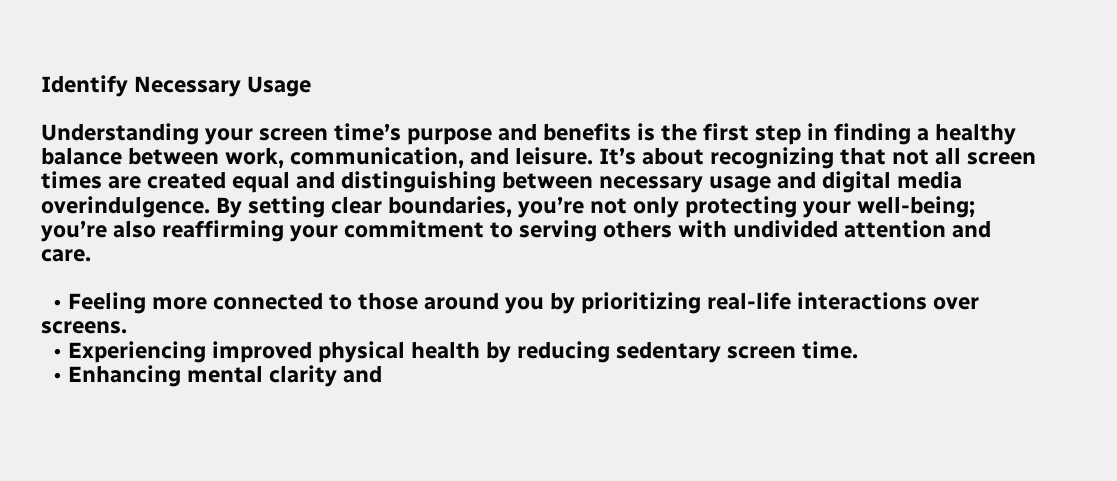Identify Necessary Usage

Understanding your screen time’s purpose and benefits is the first step in finding a healthy balance between work, communication, and leisure. It’s about recognizing that not all screen times are created equal and distinguishing between necessary usage and digital media overindulgence. By setting clear boundaries, you’re not only protecting your well-being; you’re also reaffirming your commitment to serving others with undivided attention and care.

  • Feeling more connected to those around you by prioritizing real-life interactions over screens.
  • Experiencing improved physical health by reducing sedentary screen time.
  • Enhancing mental clarity and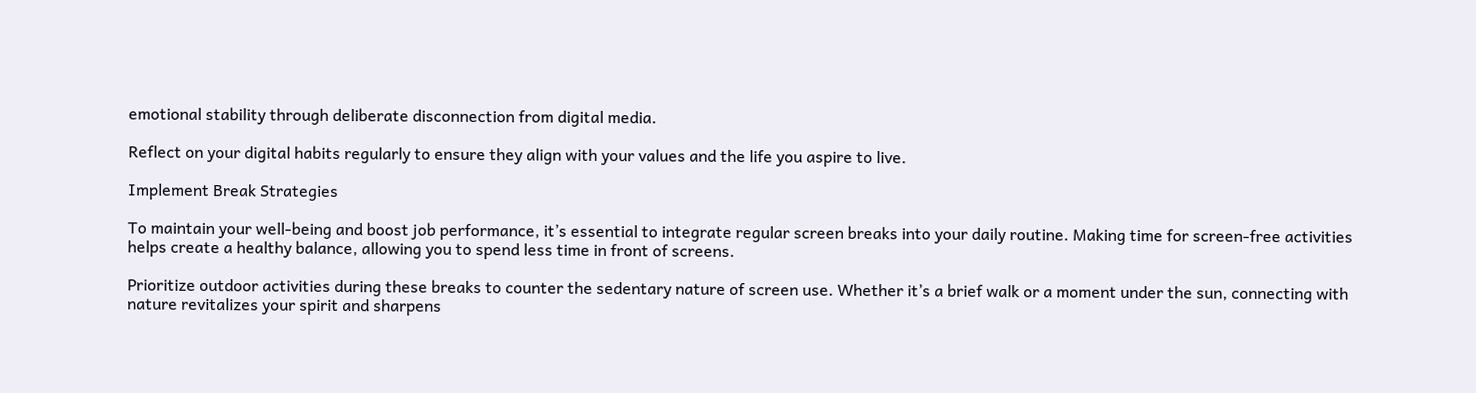emotional stability through deliberate disconnection from digital media.

Reflect on your digital habits regularly to ensure they align with your values and the life you aspire to live.

Implement Break Strategies

To maintain your well-being and boost job performance, it’s essential to integrate regular screen breaks into your daily routine. Making time for screen-free activities helps create a healthy balance, allowing you to spend less time in front of screens.

Prioritize outdoor activities during these breaks to counter the sedentary nature of screen use. Whether it’s a brief walk or a moment under the sun, connecting with nature revitalizes your spirit and sharpens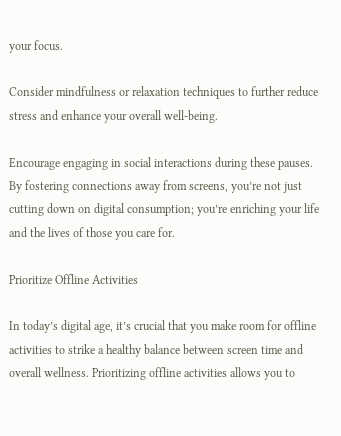your focus.

Consider mindfulness or relaxation techniques to further reduce stress and enhance your overall well-being.

Encourage engaging in social interactions during these pauses. By fostering connections away from screens, you’re not just cutting down on digital consumption; you’re enriching your life and the lives of those you care for.

Prioritize Offline Activities

In today’s digital age, it’s crucial that you make room for offline activities to strike a healthy balance between screen time and overall wellness. Prioritizing offline activities allows you to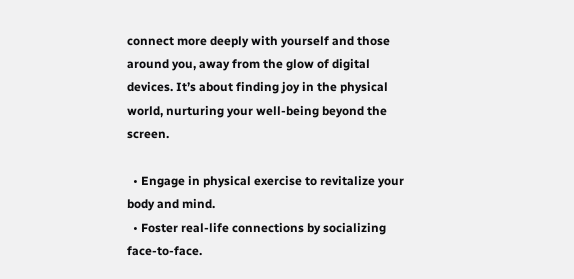connect more deeply with yourself and those around you, away from the glow of digital devices. It’s about finding joy in the physical world, nurturing your well-being beyond the screen.

  • Engage in physical exercise to revitalize your body and mind.
  • Foster real-life connections by socializing face-to-face.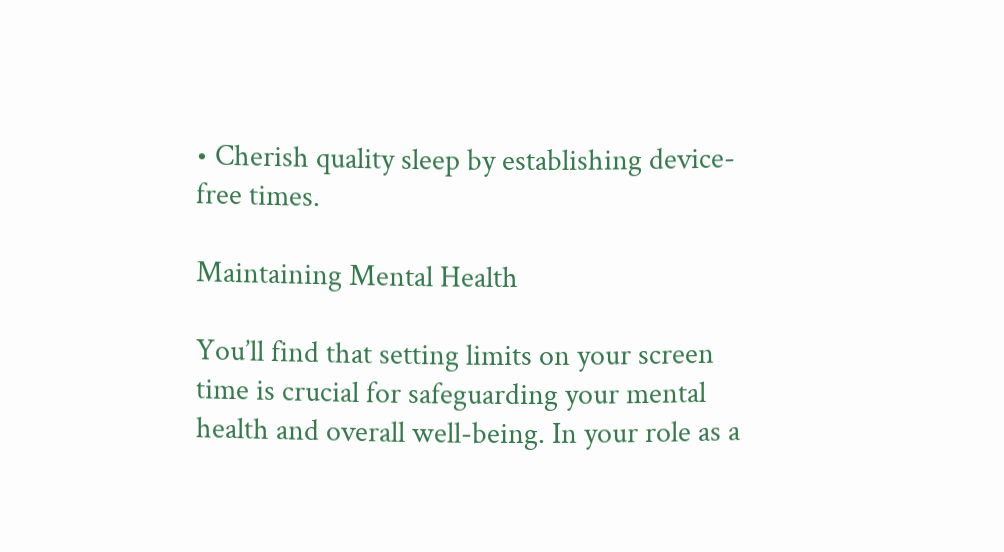• Cherish quality sleep by establishing device-free times.

Maintaining Mental Health

You’ll find that setting limits on your screen time is crucial for safeguarding your mental health and overall well-being. In your role as a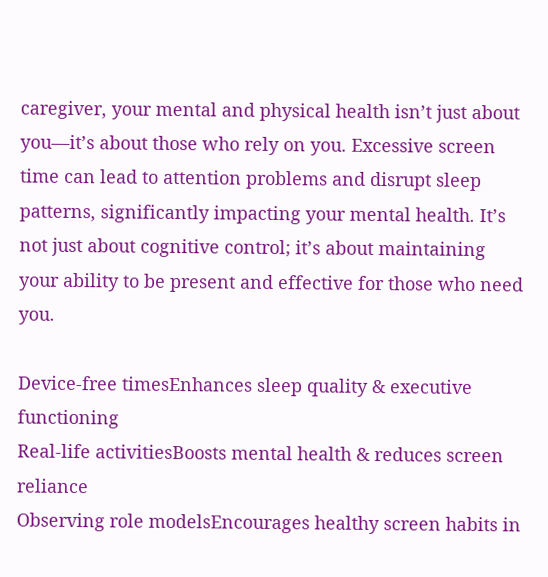caregiver, your mental and physical health isn’t just about you—it’s about those who rely on you. Excessive screen time can lead to attention problems and disrupt sleep patterns, significantly impacting your mental health. It’s not just about cognitive control; it’s about maintaining your ability to be present and effective for those who need you.

Device-free timesEnhances sleep quality & executive functioning
Real-life activitiesBoosts mental health & reduces screen reliance
Observing role modelsEncourages healthy screen habits in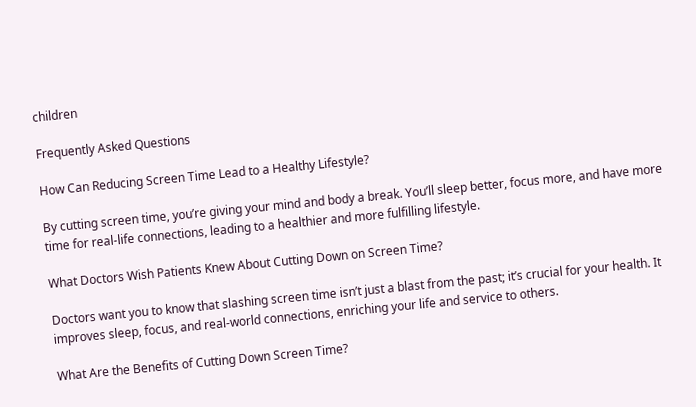children

Frequently Asked Questions

How Can Reducing Screen Time Lead to a Healthy Lifestyle?

By cutting screen time, you’re giving your mind and body a break. You’ll sleep better, focus more, and have more time for real-life connections, leading to a healthier and more fulfilling lifestyle.

What Doctors Wish Patients Knew About Cutting Down on Screen Time?

Doctors want you to know that slashing screen time isn’t just a blast from the past; it’s crucial for your health. It improves sleep, focus, and real-world connections, enriching your life and service to others.

What Are the Benefits of Cutting Down Screen Time?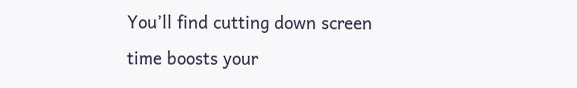You’ll find cutting down screen time boosts your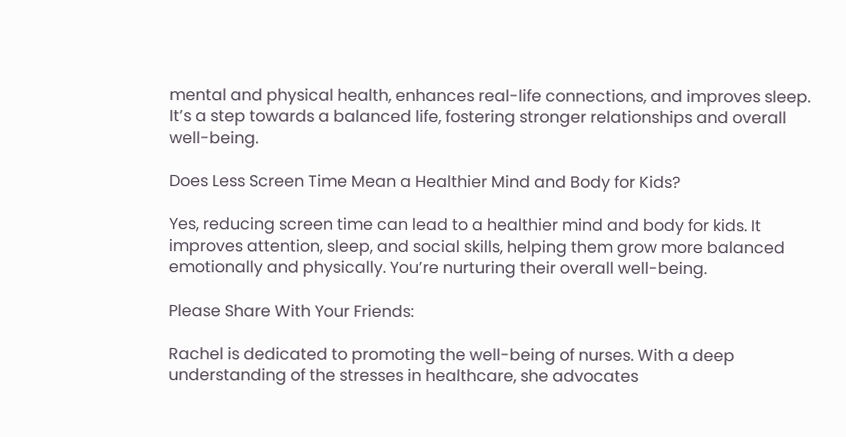mental and physical health, enhances real-life connections, and improves sleep. It’s a step towards a balanced life, fostering stronger relationships and overall well-being.

Does Less Screen Time Mean a Healthier Mind and Body for Kids?

Yes, reducing screen time can lead to a healthier mind and body for kids. It improves attention, sleep, and social skills, helping them grow more balanced emotionally and physically. You’re nurturing their overall well-being.

Please Share With Your Friends:

Rachel is dedicated to promoting the well-being of nurses. With a deep understanding of the stresses in healthcare, she advocates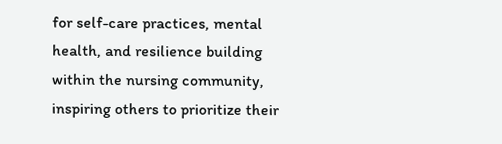for self-care practices, mental health, and resilience building within the nursing community, inspiring others to prioritize their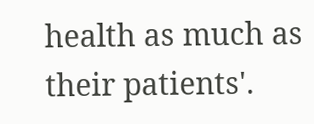health as much as their patients'.